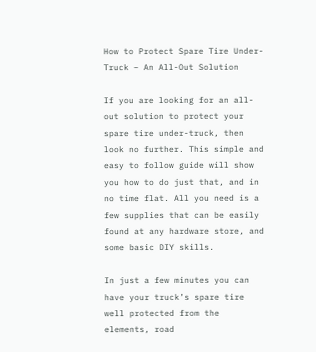How to Protect Spare Tire Under-Truck – An All-Out Solution

If you are looking for an all-out solution to protect your spare tire under-truck, then look no further. This simple and easy to follow guide will show you how to do just that, and in no time flat. All you need is a few supplies that can be easily found at any hardware store, and some basic DIY skills.

In just a few minutes you can have your truck’s spare tire well protected from the elements, road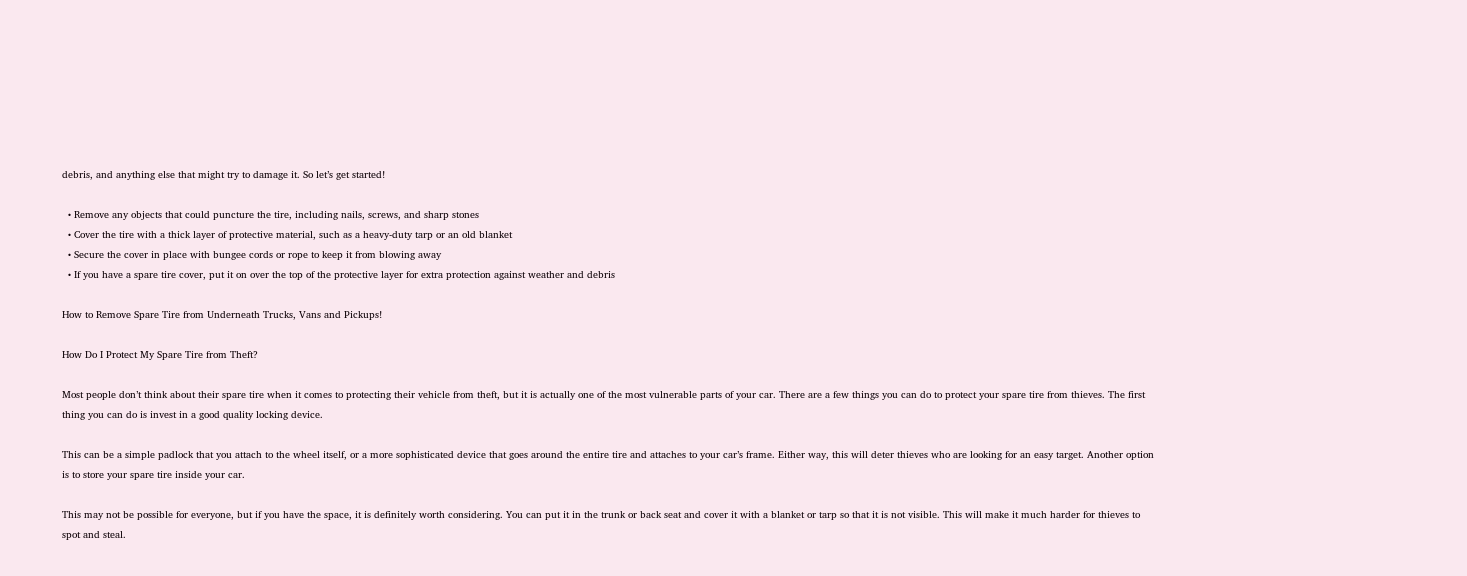debris, and anything else that might try to damage it. So let’s get started!

  • Remove any objects that could puncture the tire, including nails, screws, and sharp stones
  • Cover the tire with a thick layer of protective material, such as a heavy-duty tarp or an old blanket
  • Secure the cover in place with bungee cords or rope to keep it from blowing away
  • If you have a spare tire cover, put it on over the top of the protective layer for extra protection against weather and debris

How to Remove Spare Tire from Underneath Trucks, Vans and Pickups!

How Do I Protect My Spare Tire from Theft?

Most people don’t think about their spare tire when it comes to protecting their vehicle from theft, but it is actually one of the most vulnerable parts of your car. There are a few things you can do to protect your spare tire from thieves. The first thing you can do is invest in a good quality locking device.

This can be a simple padlock that you attach to the wheel itself, or a more sophisticated device that goes around the entire tire and attaches to your car’s frame. Either way, this will deter thieves who are looking for an easy target. Another option is to store your spare tire inside your car.

This may not be possible for everyone, but if you have the space, it is definitely worth considering. You can put it in the trunk or back seat and cover it with a blanket or tarp so that it is not visible. This will make it much harder for thieves to spot and steal.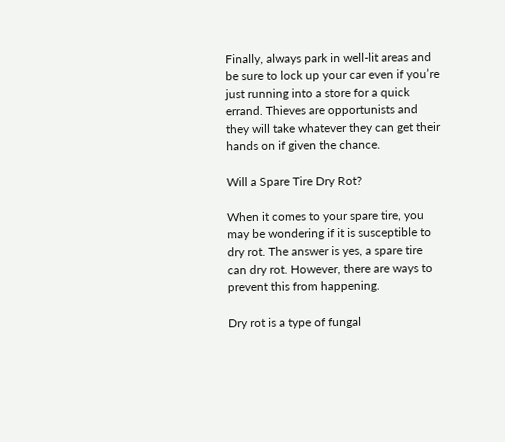Finally, always park in well-lit areas and be sure to lock up your car even if you’re just running into a store for a quick errand. Thieves are opportunists and they will take whatever they can get their hands on if given the chance.

Will a Spare Tire Dry Rot?

When it comes to your spare tire, you may be wondering if it is susceptible to dry rot. The answer is yes, a spare tire can dry rot. However, there are ways to prevent this from happening.

Dry rot is a type of fungal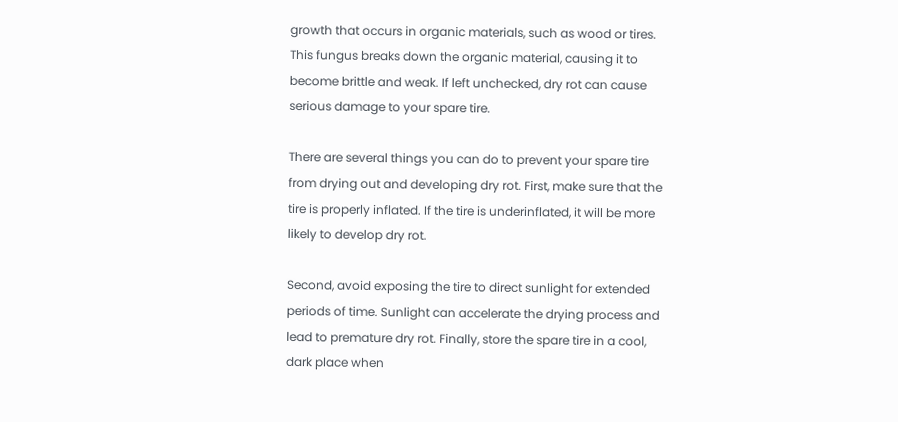growth that occurs in organic materials, such as wood or tires. This fungus breaks down the organic material, causing it to become brittle and weak. If left unchecked, dry rot can cause serious damage to your spare tire.

There are several things you can do to prevent your spare tire from drying out and developing dry rot. First, make sure that the tire is properly inflated. If the tire is underinflated, it will be more likely to develop dry rot.

Second, avoid exposing the tire to direct sunlight for extended periods of time. Sunlight can accelerate the drying process and lead to premature dry rot. Finally, store the spare tire in a cool, dark place when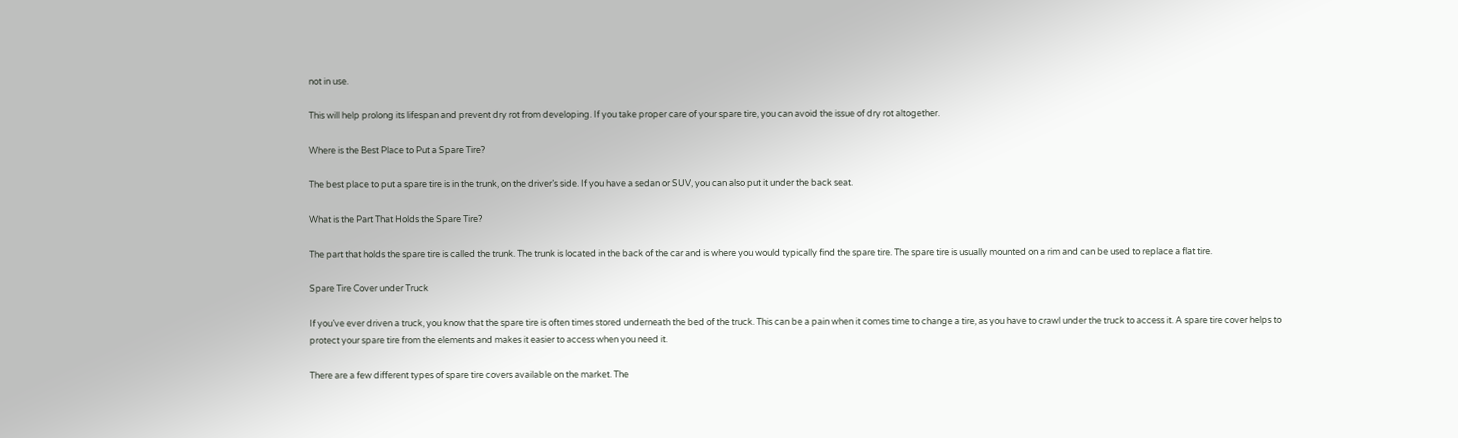not in use.

This will help prolong its lifespan and prevent dry rot from developing. If you take proper care of your spare tire, you can avoid the issue of dry rot altogether.

Where is the Best Place to Put a Spare Tire?

The best place to put a spare tire is in the trunk, on the driver’s side. If you have a sedan or SUV, you can also put it under the back seat.

What is the Part That Holds the Spare Tire?

The part that holds the spare tire is called the trunk. The trunk is located in the back of the car and is where you would typically find the spare tire. The spare tire is usually mounted on a rim and can be used to replace a flat tire.

Spare Tire Cover under Truck

If you’ve ever driven a truck, you know that the spare tire is often times stored underneath the bed of the truck. This can be a pain when it comes time to change a tire, as you have to crawl under the truck to access it. A spare tire cover helps to protect your spare tire from the elements and makes it easier to access when you need it.

There are a few different types of spare tire covers available on the market. The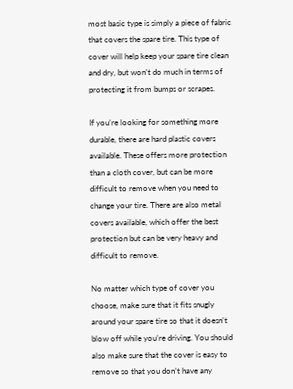most basic type is simply a piece of fabric that covers the spare tire. This type of cover will help keep your spare tire clean and dry, but won’t do much in terms of protecting it from bumps or scrapes.

If you’re looking for something more durable, there are hard plastic covers available. These offers more protection than a cloth cover, but can be more difficult to remove when you need to change your tire. There are also metal covers available, which offer the best protection but can be very heavy and difficult to remove.

No matter which type of cover you choose, make sure that it fits snugly around your spare tire so that it doesn’t blow off while you’re driving. You should also make sure that the cover is easy to remove so that you don’t have any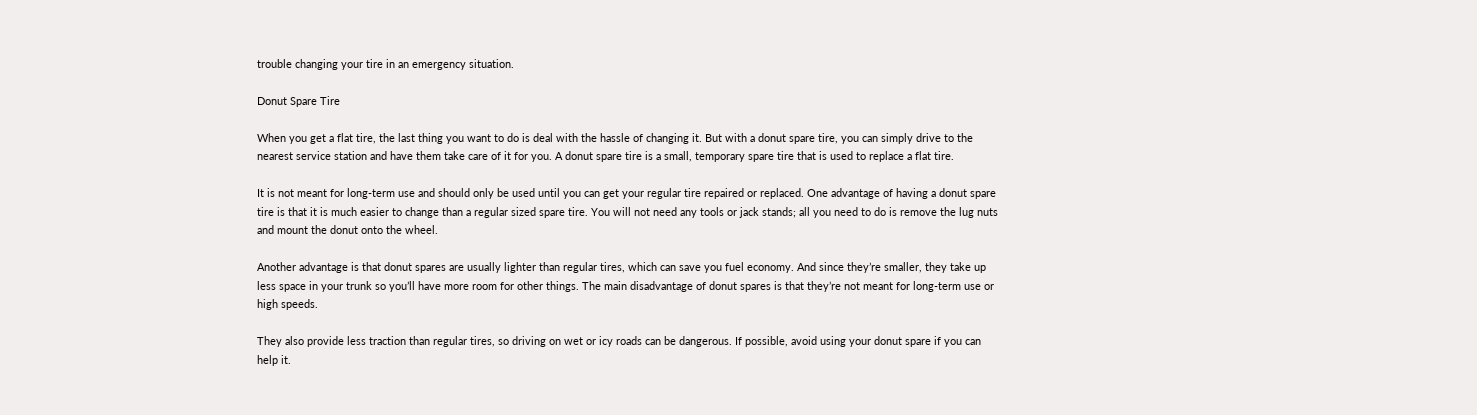trouble changing your tire in an emergency situation.

Donut Spare Tire

When you get a flat tire, the last thing you want to do is deal with the hassle of changing it. But with a donut spare tire, you can simply drive to the nearest service station and have them take care of it for you. A donut spare tire is a small, temporary spare tire that is used to replace a flat tire.

It is not meant for long-term use and should only be used until you can get your regular tire repaired or replaced. One advantage of having a donut spare tire is that it is much easier to change than a regular sized spare tire. You will not need any tools or jack stands; all you need to do is remove the lug nuts and mount the donut onto the wheel.

Another advantage is that donut spares are usually lighter than regular tires, which can save you fuel economy. And since they’re smaller, they take up less space in your trunk so you’ll have more room for other things. The main disadvantage of donut spares is that they’re not meant for long-term use or high speeds.

They also provide less traction than regular tires, so driving on wet or icy roads can be dangerous. If possible, avoid using your donut spare if you can help it.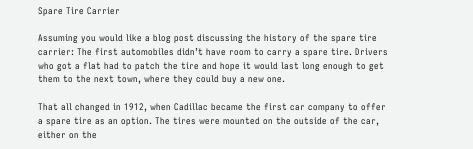Spare Tire Carrier

Assuming you would like a blog post discussing the history of the spare tire carrier: The first automobiles didn’t have room to carry a spare tire. Drivers who got a flat had to patch the tire and hope it would last long enough to get them to the next town, where they could buy a new one.

That all changed in 1912, when Cadillac became the first car company to offer a spare tire as an option. The tires were mounted on the outside of the car, either on the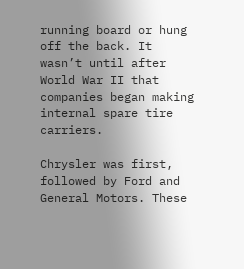running board or hung off the back. It wasn’t until after World War II that companies began making internal spare tire carriers.

Chrysler was first, followed by Ford and General Motors. These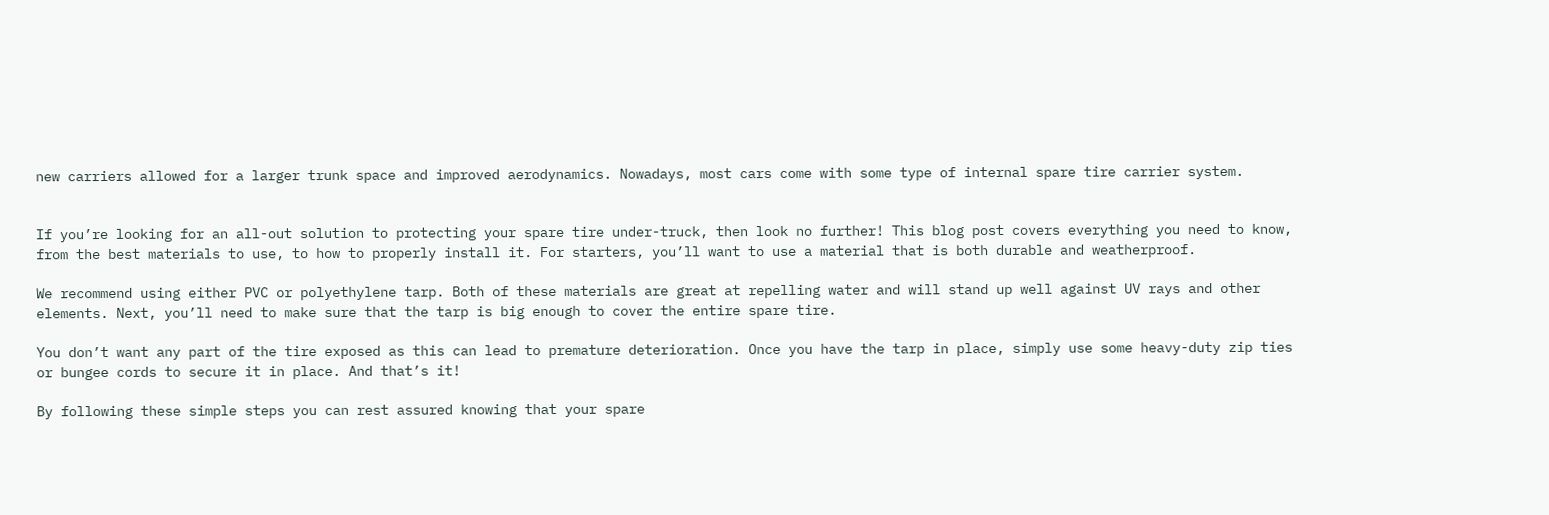new carriers allowed for a larger trunk space and improved aerodynamics. Nowadays, most cars come with some type of internal spare tire carrier system.


If you’re looking for an all-out solution to protecting your spare tire under-truck, then look no further! This blog post covers everything you need to know, from the best materials to use, to how to properly install it. For starters, you’ll want to use a material that is both durable and weatherproof.

We recommend using either PVC or polyethylene tarp. Both of these materials are great at repelling water and will stand up well against UV rays and other elements. Next, you’ll need to make sure that the tarp is big enough to cover the entire spare tire.

You don’t want any part of the tire exposed as this can lead to premature deterioration. Once you have the tarp in place, simply use some heavy-duty zip ties or bungee cords to secure it in place. And that’s it!

By following these simple steps you can rest assured knowing that your spare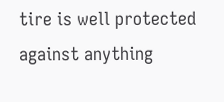tire is well protected against anything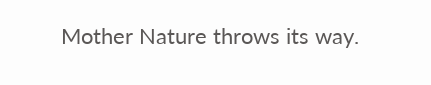Mother Nature throws its way.